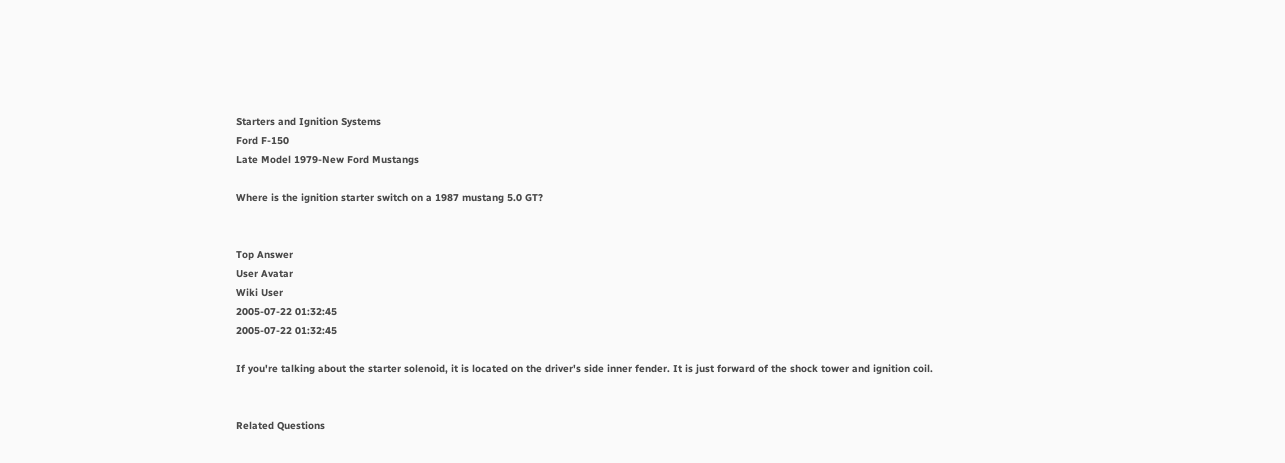Starters and Ignition Systems
Ford F-150
Late Model 1979-New Ford Mustangs

Where is the ignition starter switch on a 1987 mustang 5.0 GT?


Top Answer
User Avatar
Wiki User
2005-07-22 01:32:45
2005-07-22 01:32:45

If you're talking about the starter solenoid, it is located on the driver's side inner fender. It is just forward of the shock tower and ignition coil.


Related Questions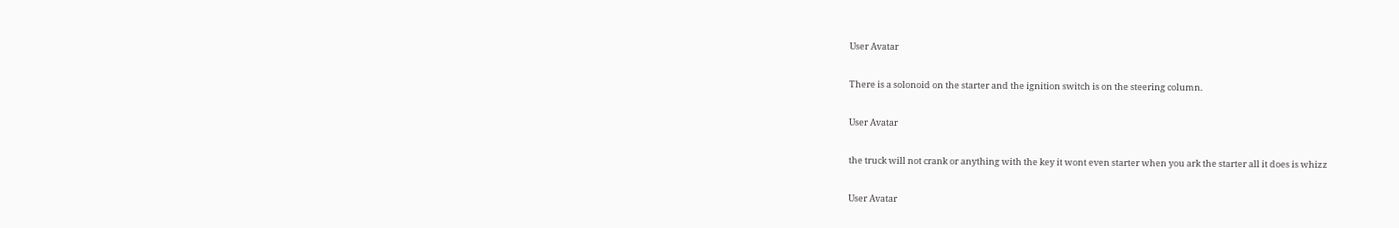User Avatar

There is a solonoid on the starter and the ignition switch is on the steering column.

User Avatar

the truck will not crank or anything with the key it wont even starter when you ark the starter all it does is whizz

User Avatar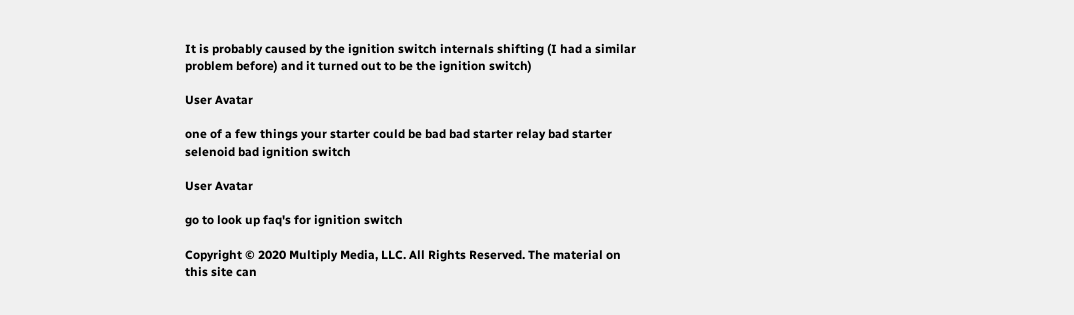It is probably caused by the ignition switch internals shifting (I had a similar problem before) and it turned out to be the ignition switch)

User Avatar

one of a few things your starter could be bad bad starter relay bad starter selenoid bad ignition switch

User Avatar

go to look up faq's for ignition switch

Copyright © 2020 Multiply Media, LLC. All Rights Reserved. The material on this site can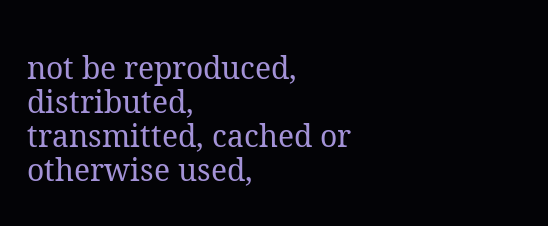not be reproduced, distributed, transmitted, cached or otherwise used,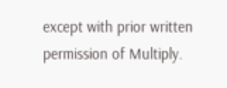except with prior written permission of Multiply.